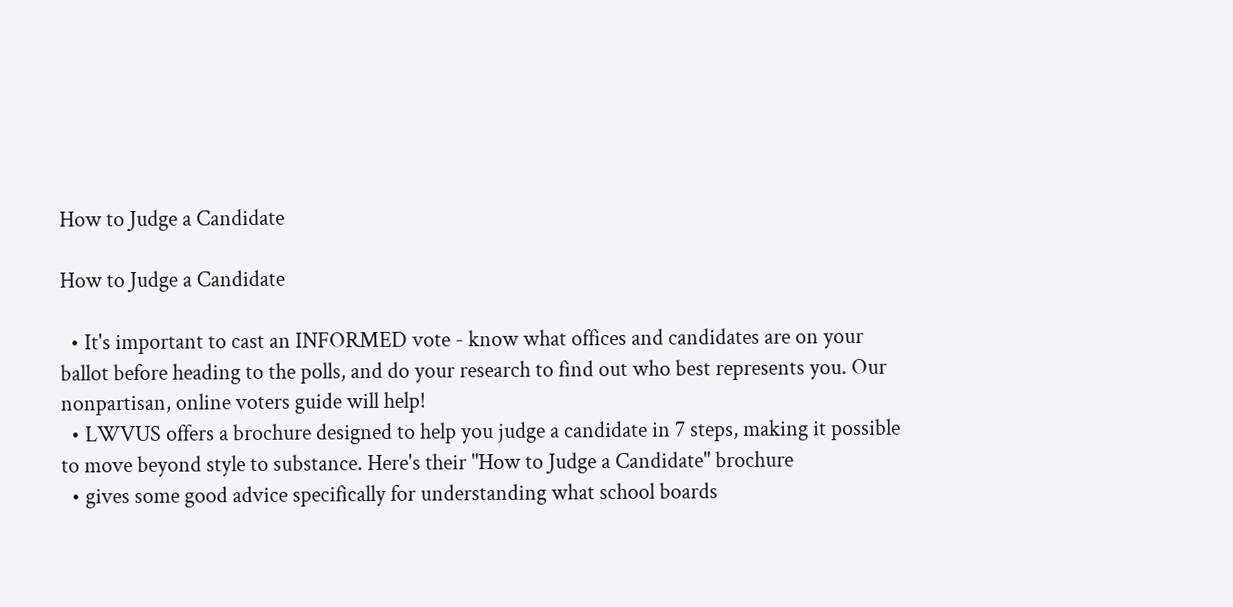How to Judge a Candidate

How to Judge a Candidate

  • It's important to cast an INFORMED vote - know what offices and candidates are on your ballot before heading to the polls, and do your research to find out who best represents you. Our nonpartisan, online voters guide will help!
  • LWVUS offers a brochure designed to help you judge a candidate in 7 steps, making it possible to move beyond style to substance. Here's their "How to Judge a Candidate" brochure
  • gives some good advice specifically for understanding what school boards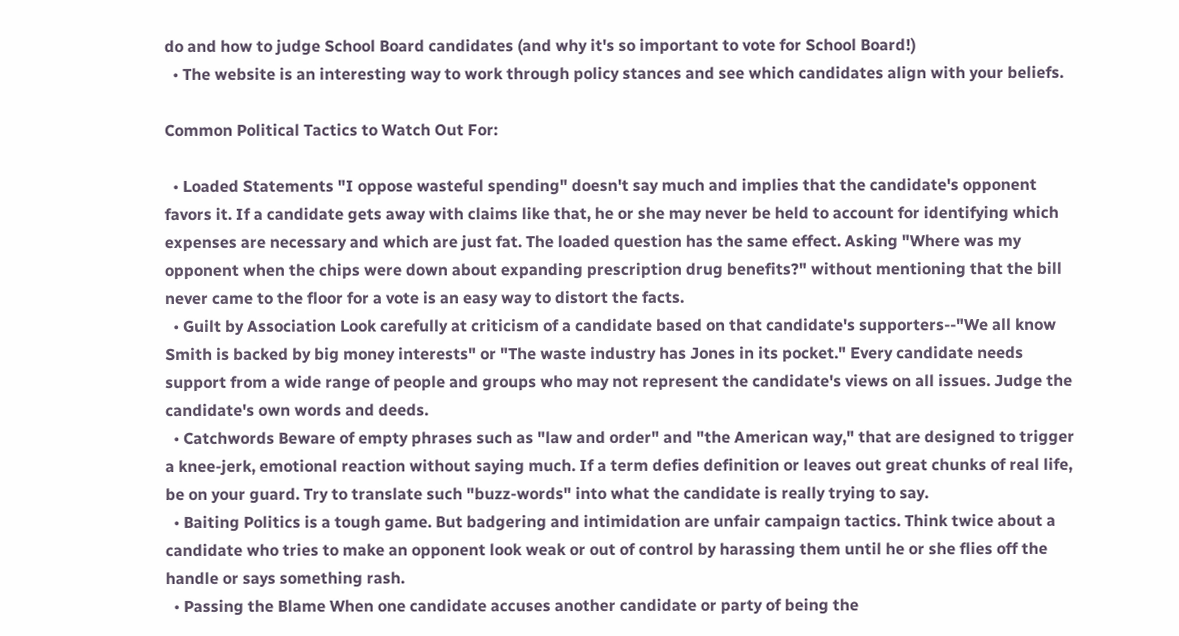do and how to judge School Board candidates (and why it's so important to vote for School Board!)
  • The website is an interesting way to work through policy stances and see which candidates align with your beliefs.

Common Political Tactics to Watch Out For:

  • Loaded Statements "I oppose wasteful spending" doesn't say much and implies that the candidate's opponent favors it. If a candidate gets away with claims like that, he or she may never be held to account for identifying which expenses are necessary and which are just fat. The loaded question has the same effect. Asking "Where was my opponent when the chips were down about expanding prescription drug benefits?" without mentioning that the bill never came to the floor for a vote is an easy way to distort the facts.
  • Guilt by Association Look carefully at criticism of a candidate based on that candidate's supporters--"We all know Smith is backed by big money interests" or "The waste industry has Jones in its pocket." Every candidate needs support from a wide range of people and groups who may not represent the candidate's views on all issues. Judge the candidate's own words and deeds.
  • Catchwords Beware of empty phrases such as "law and order" and "the American way," that are designed to trigger a knee-jerk, emotional reaction without saying much. If a term defies definition or leaves out great chunks of real life, be on your guard. Try to translate such "buzz-words" into what the candidate is really trying to say.
  • Baiting Politics is a tough game. But badgering and intimidation are unfair campaign tactics. Think twice about a candidate who tries to make an opponent look weak or out of control by harassing them until he or she flies off the handle or says something rash.
  • Passing the Blame When one candidate accuses another candidate or party of being the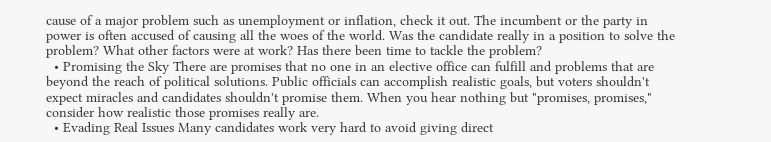cause of a major problem such as unemployment or inflation, check it out. The incumbent or the party in power is often accused of causing all the woes of the world. Was the candidate really in a position to solve the problem? What other factors were at work? Has there been time to tackle the problem?
  • Promising the Sky There are promises that no one in an elective office can fulfill and problems that are beyond the reach of political solutions. Public officials can accomplish realistic goals, but voters shouldn't expect miracles and candidates shouldn't promise them. When you hear nothing but "promises, promises," consider how realistic those promises really are.
  • Evading Real Issues Many candidates work very hard to avoid giving direct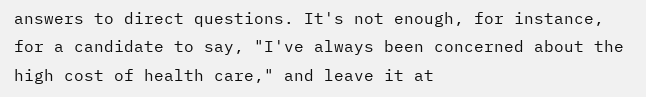answers to direct questions. It's not enough, for instance, for a candidate to say, "I've always been concerned about the high cost of health care," and leave it at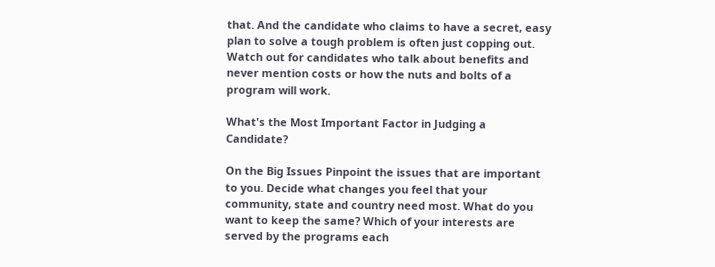that. And the candidate who claims to have a secret, easy plan to solve a tough problem is often just copping out. Watch out for candidates who talk about benefits and never mention costs or how the nuts and bolts of a program will work.

What's the Most Important Factor in Judging a Candidate?

On the Big Issues Pinpoint the issues that are important to you. Decide what changes you feel that your community, state and country need most. What do you want to keep the same? Which of your interests are served by the programs each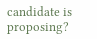candidate is proposing?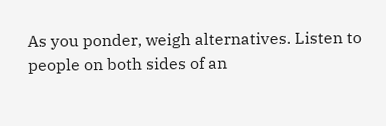As you ponder, weigh alternatives. Listen to people on both sides of an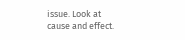issue. Look at cause and effect.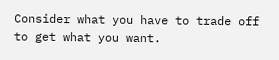Consider what you have to trade off to get what you want.